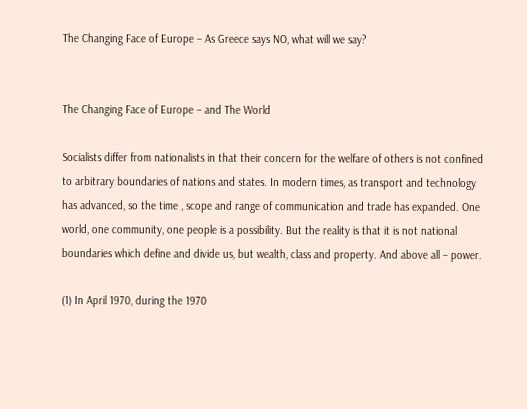The Changing Face of Europe – As Greece says NO, what will we say?


The Changing Face of Europe – and The World

Socialists differ from nationalists in that their concern for the welfare of others is not confined to arbitrary boundaries of nations and states. In modern times, as transport and technology has advanced, so the time , scope and range of communication and trade has expanded. One world, one community, one people is a possibility. But the reality is that it is not national boundaries which define and divide us, but wealth, class and property. And above all – power.

(1) In April 1970, during the 1970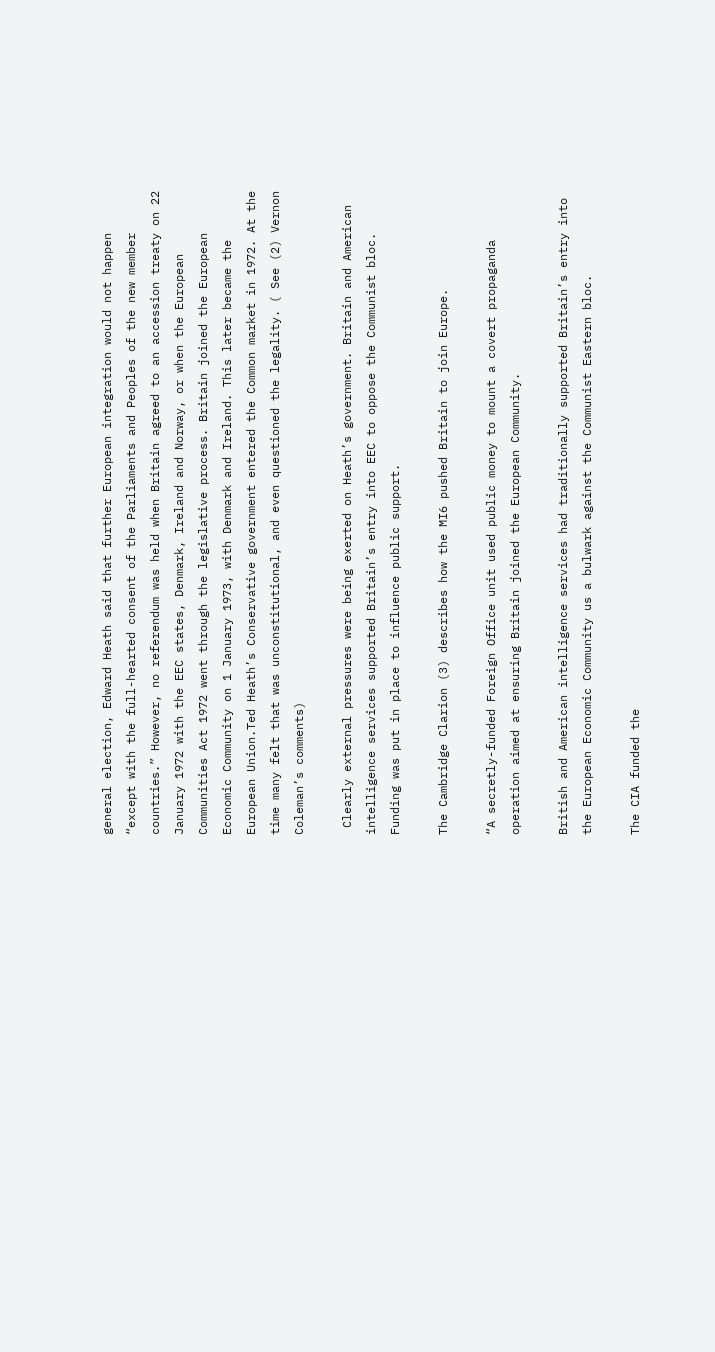general election, Edward Heath said that further European integration would not happen “except with the full-hearted consent of the Parliaments and Peoples of the new member countries.” However, no referendum was held when Britain agreed to an accession treaty on 22 January 1972 with the EEC states, Denmark, Ireland and Norway, or when the European Communities Act 1972 went through the legislative process. Britain joined the European Economic Community on 1 January 1973, with Denmark and Ireland. This later became the European Union.Ted Heath’s Conservative government entered the Common market in 1972. At the time many felt that was unconstitutional, and even questioned the legality. ( See (2) Vernon Coleman’s comments)

 Clearly external pressures were being exerted on Heath’s government. Britain and American intelligence services supported Britain’s entry into EEC to oppose the Communist bloc. Funding was put in place to influence public support.

The Cambridge Clarion (3) describes how the MI6 pushed Britain to join Europe.

“A secretly-funded Foreign Office unit used public money to mount a covert propaganda operation aimed at ensuring Britain joined the European Community.

British and American intelligence services had traditionally supported Britain’s entry into the European Economic Community us a bulwark against the Communist Eastern bloc.

The CIA funded the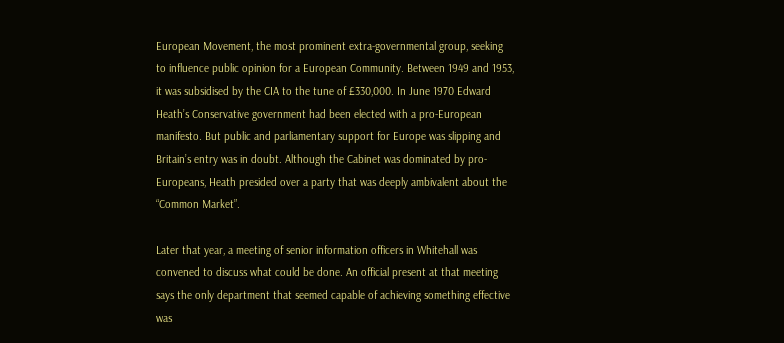European Movement, the most prominent extra-governmental group, seeking to influence public opinion for a European Community. Between 1949 and 1953, it was subsidised by the CIA to the tune of £330,000. In June 1970 Edward Heath’s Conservative government had been elected with a pro-European manifesto. But public and parliamentary support for Europe was slipping and Britain’s entry was in doubt. Although the Cabinet was dominated by pro-Europeans, Heath presided over a party that was deeply ambivalent about the “Common Market”.

Later that year, a meeting of senior information officers in Whitehall was convened to discuss what could be done. An official present at that meeting says the only department that seemed capable of achieving something effective was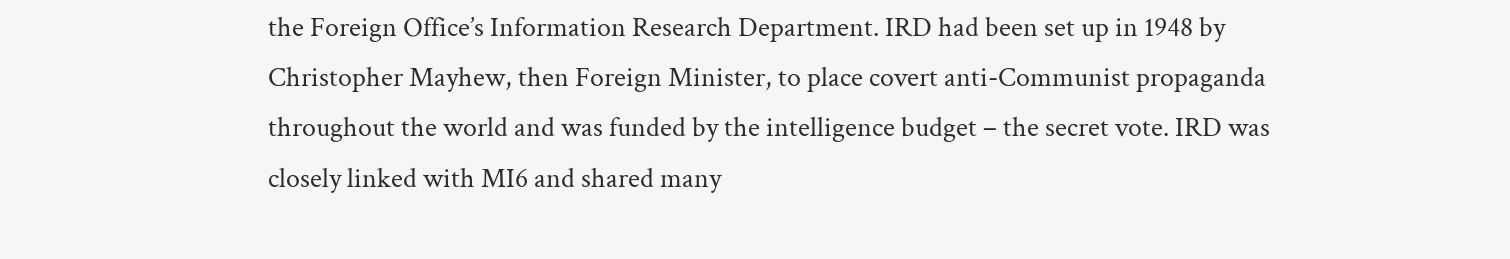the Foreign Office’s Information Research Department. IRD had been set up in 1948 by Christopher Mayhew, then Foreign Minister, to place covert anti-Communist propaganda throughout the world and was funded by the intelligence budget – the secret vote. IRD was closely linked with MI6 and shared many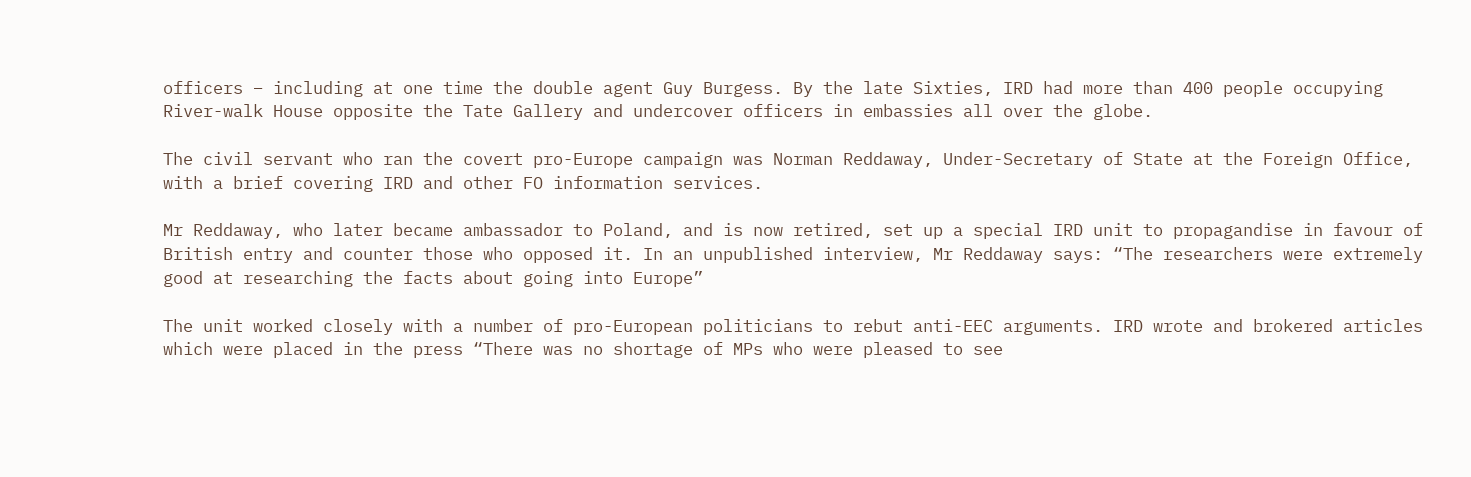officers – including at one time the double agent Guy Burgess. By the late Sixties, IRD had more than 400 people occupying River-walk House opposite the Tate Gallery and undercover officers in embassies all over the globe.

The civil servant who ran the covert pro-Europe campaign was Norman Reddaway, Under-Secretary of State at the Foreign Office, with a brief covering IRD and other FO information services.

Mr Reddaway, who later became ambassador to Poland, and is now retired, set up a special IRD unit to propagandise in favour of British entry and counter those who opposed it. In an unpublished interview, Mr Reddaway says: “The researchers were extremely good at researching the facts about going into Europe”

The unit worked closely with a number of pro-European politicians to rebut anti-EEC arguments. IRD wrote and brokered articles which were placed in the press “There was no shortage of MPs who were pleased to see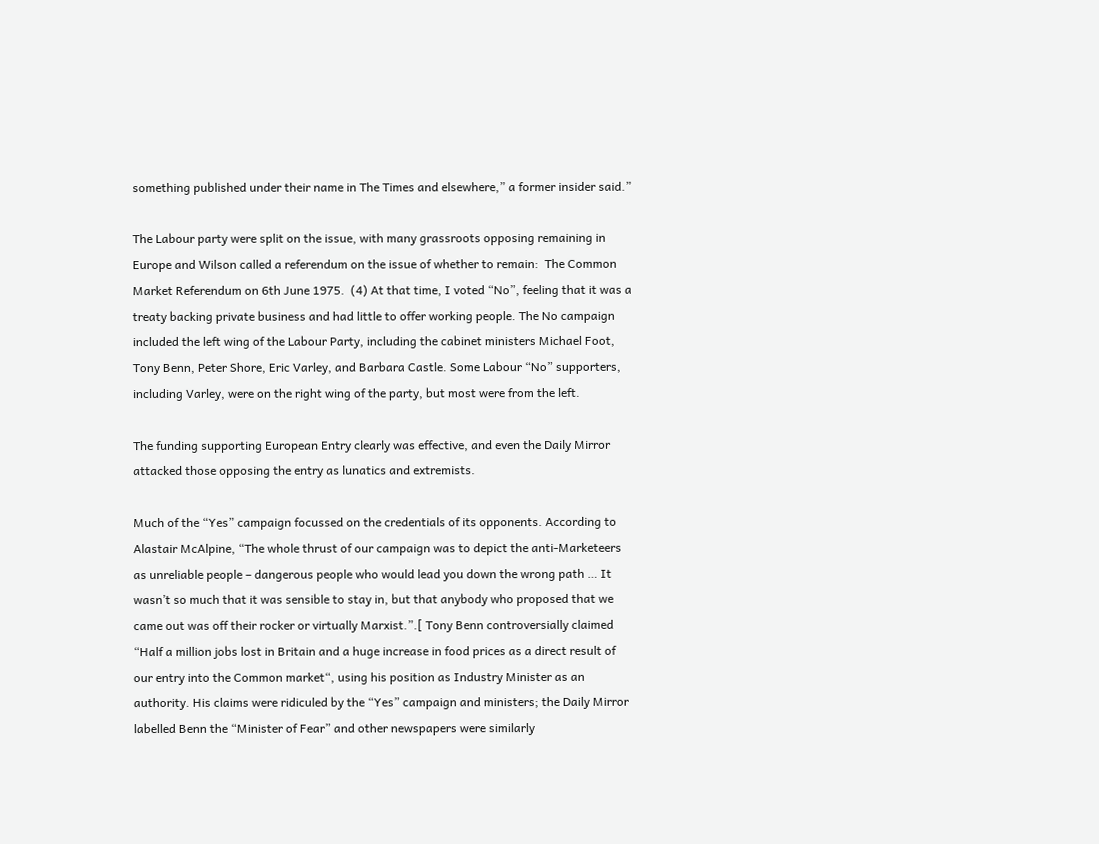something published under their name in The Times and elsewhere,” a former insider said.”

The Labour party were split on the issue, with many grassroots opposing remaining in Europe and Wilson called a referendum on the issue of whether to remain:  The Common Market Referendum on 6th June 1975.  (4) At that time, I voted “No”, feeling that it was a treaty backing private business and had little to offer working people. The No campaign included the left wing of the Labour Party, including the cabinet ministers Michael Foot, Tony Benn, Peter Shore, Eric Varley, and Barbara Castle. Some Labour “No” supporters, including Varley, were on the right wing of the party, but most were from the left.

The funding supporting European Entry clearly was effective, and even the Daily Mirror attacked those opposing the entry as lunatics and extremists.

Much of the “Yes” campaign focussed on the credentials of its opponents. According to Alastair McAlpine, “The whole thrust of our campaign was to depict the anti-Marketeers as unreliable people – dangerous people who would lead you down the wrong path … It wasn’t so much that it was sensible to stay in, but that anybody who proposed that we came out was off their rocker or virtually Marxist.”.[ Tony Benn controversially claimed “Half a million jobs lost in Britain and a huge increase in food prices as a direct result of our entry into the Common market“, using his position as Industry Minister as an authority. His claims were ridiculed by the “Yes” campaign and ministers; the Daily Mirror labelled Benn the “Minister of Fear” and other newspapers were similarly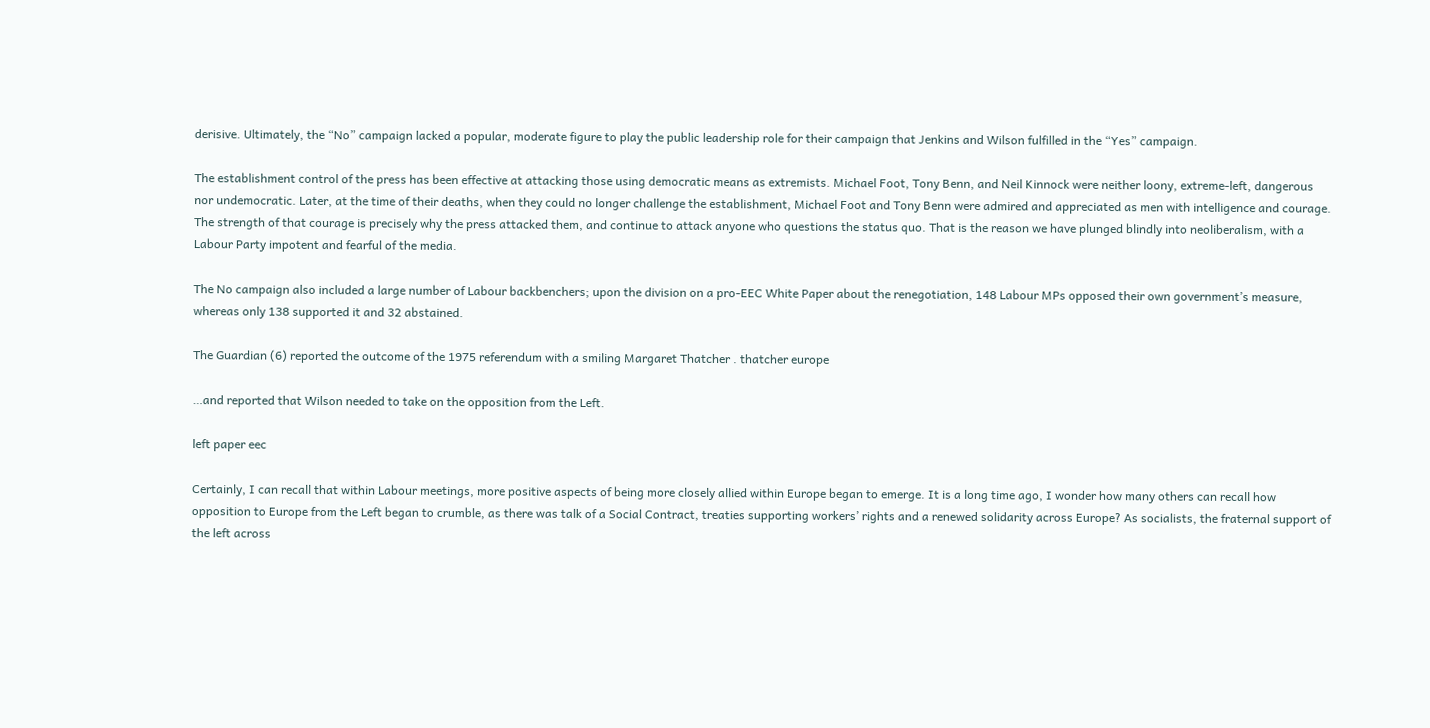derisive. Ultimately, the “No” campaign lacked a popular, moderate figure to play the public leadership role for their campaign that Jenkins and Wilson fulfilled in the “Yes” campaign.

The establishment control of the press has been effective at attacking those using democratic means as extremists. Michael Foot, Tony Benn, and Neil Kinnock were neither loony, extreme-left, dangerous  nor undemocratic. Later, at the time of their deaths, when they could no longer challenge the establishment, Michael Foot and Tony Benn were admired and appreciated as men with intelligence and courage. The strength of that courage is precisely why the press attacked them, and continue to attack anyone who questions the status quo. That is the reason we have plunged blindly into neoliberalism, with a Labour Party impotent and fearful of the media.

The No campaign also included a large number of Labour backbenchers; upon the division on a pro-EEC White Paper about the renegotiation, 148 Labour MPs opposed their own government’s measure, whereas only 138 supported it and 32 abstained.

The Guardian (6) reported the outcome of the 1975 referendum with a smiling Margaret Thatcher . thatcher europe

…and reported that Wilson needed to take on the opposition from the Left.

left paper eec

Certainly, I can recall that within Labour meetings, more positive aspects of being more closely allied within Europe began to emerge. It is a long time ago, I wonder how many others can recall how opposition to Europe from the Left began to crumble, as there was talk of a Social Contract, treaties supporting workers’ rights and a renewed solidarity across Europe? As socialists, the fraternal support of the left across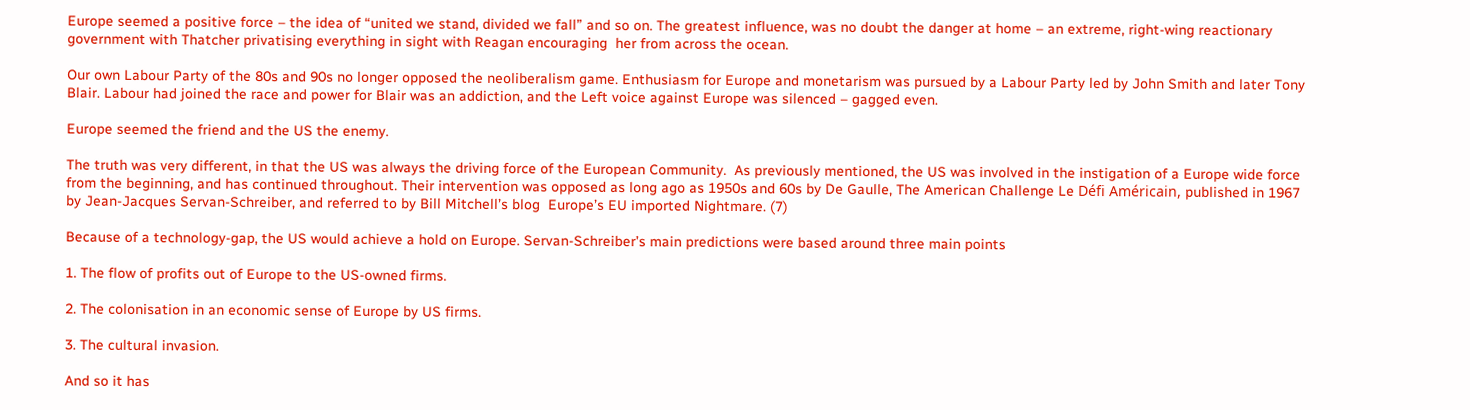Europe seemed a positive force – the idea of “united we stand, divided we fall” and so on. The greatest influence, was no doubt the danger at home – an extreme, right-wing reactionary government with Thatcher privatising everything in sight with Reagan encouraging  her from across the ocean.

Our own Labour Party of the 80s and 90s no longer opposed the neoliberalism game. Enthusiasm for Europe and monetarism was pursued by a Labour Party led by John Smith and later Tony Blair. Labour had joined the race and power for Blair was an addiction, and the Left voice against Europe was silenced – gagged even.

Europe seemed the friend and the US the enemy.

The truth was very different, in that the US was always the driving force of the European Community.  As previously mentioned, the US was involved in the instigation of a Europe wide force from the beginning, and has continued throughout. Their intervention was opposed as long ago as 1950s and 60s by De Gaulle, The American Challenge Le Défi Américain, published in 1967 by Jean-Jacques Servan-Schreiber, and referred to by Bill Mitchell’s blog  Europe’s EU imported Nightmare. (7)

Because of a technology-gap, the US would achieve a hold on Europe. Servan-Schreiber’s main predictions were based around three main points

1. The flow of profits out of Europe to the US-owned firms.

2. The colonisation in an economic sense of Europe by US firms.

3. The cultural invasion.

And so it has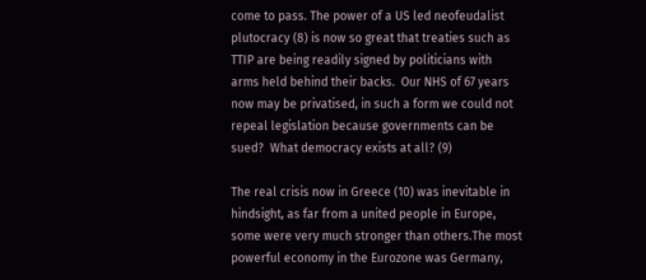come to pass. The power of a US led neofeudalist plutocracy (8) is now so great that treaties such as TTIP are being readily signed by politicians with arms held behind their backs.  Our NHS of 67 years now may be privatised, in such a form we could not repeal legislation because governments can be sued?  What democracy exists at all? (9)

The real crisis now in Greece (10) was inevitable in hindsight, as far from a united people in Europe, some were very much stronger than others.The most powerful economy in the Eurozone was Germany,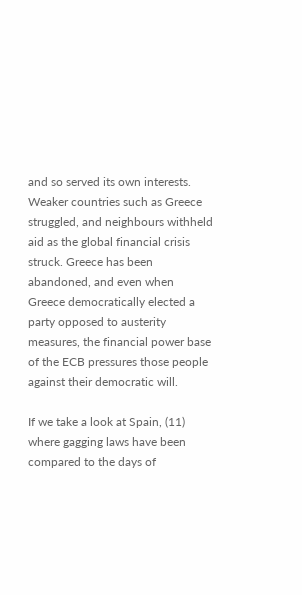and so served its own interests. Weaker countries such as Greece struggled, and neighbours withheld aid as the global financial crisis struck. Greece has been abandoned, and even when Greece democratically elected a party opposed to austerity measures, the financial power base of the ECB pressures those people against their democratic will.

If we take a look at Spain, (11) where gagging laws have been compared to the days of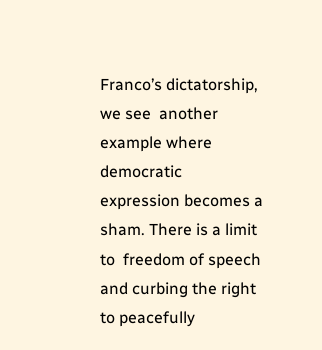Franco’s dictatorship, we see  another example where democratic expression becomes a sham. There is a limit to  freedom of speech and curbing the right to peacefully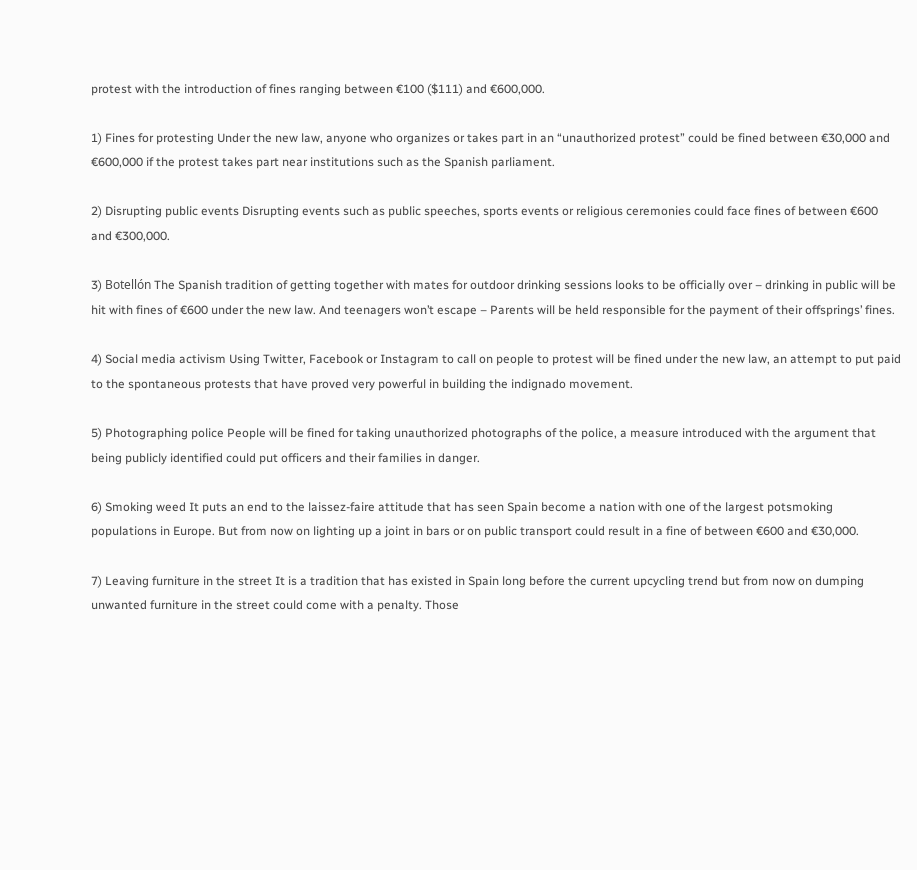protest with the introduction of fines ranging between €100 ($111) and €600,000.

1) Fines for protesting Under the new law, anyone who organizes or takes part in an “unauthorized protest” could be fined between €30,000 and €600,000 if the protest takes part near institutions such as the Spanish parliament.

2) Disrupting public events Disrupting events such as public speeches, sports events or religious ceremonies could face fines of between €600 and €300,000.

3) Botellón The Spanish tradition of getting together with mates for outdoor drinking sessions looks to be officially over – drinking in public will be hit with fines of €600 under the new law. And teenagers won’t escape – Parents will be held responsible for the payment of their offsprings’ fines.

4) Social media activism Using Twitter, Facebook or Instagram to call on people to protest will be fined under the new law, an attempt to put paid to the spontaneous protests that have proved very powerful in building the indignado movement.

5) Photographing police People will be fined for taking unauthorized photographs of the police, a measure introduced with the argument that being publicly identified could put officers and their families in danger.

6) Smoking weed It puts an end to the laissez-faire attitude that has seen Spain become a nation with one of the largest potsmoking populations in Europe. But from now on lighting up a joint in bars or on public transport could result in a fine of between €600 and €30,000.

7) Leaving furniture in the street It is a tradition that has existed in Spain long before the current upcycling trend but from now on dumping unwanted furniture in the street could come with a penalty. Those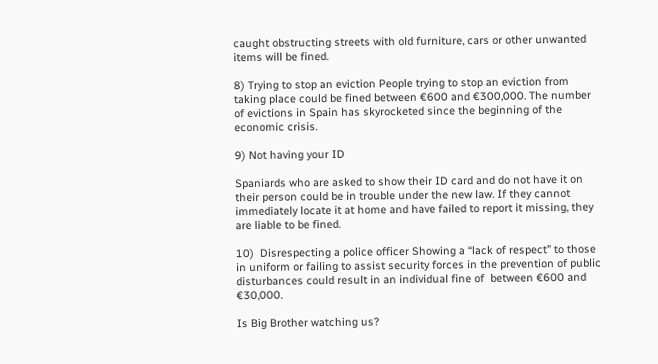caught obstructing streets with old furniture, cars or other unwanted items will be fined.

8) Trying to stop an eviction People trying to stop an eviction from taking place could be fined between €600 and €300,000. The number of evictions in Spain has skyrocketed since the beginning of the economic crisis.

9) Not having your ID

Spaniards who are asked to show their ID card and do not have it on their person could be in trouble under the new law. If they cannot immediately locate it at home and have failed to report it missing, they are liable to be fined.

10)  Disrespecting a police officer Showing a “lack of respect” to those in uniform or failing to assist security forces in the prevention of public disturbances could result in an individual fine of  between €600 and €30,000.

Is Big Brother watching us?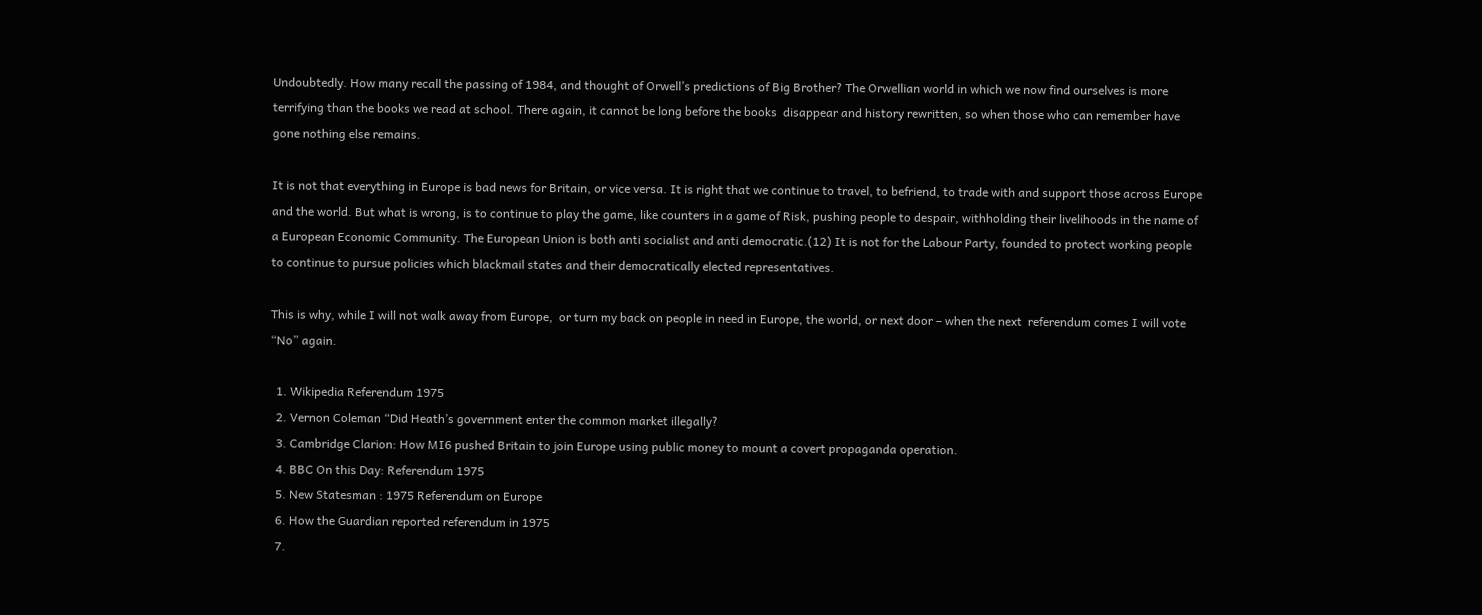Undoubtedly. How many recall the passing of 1984, and thought of Orwell’s predictions of Big Brother? The Orwellian world in which we now find ourselves is more terrifying than the books we read at school. There again, it cannot be long before the books  disappear and history rewritten, so when those who can remember have gone nothing else remains.

It is not that everything in Europe is bad news for Britain, or vice versa. It is right that we continue to travel, to befriend, to trade with and support those across Europe and the world. But what is wrong, is to continue to play the game, like counters in a game of Risk, pushing people to despair, withholding their livelihoods in the name of a European Economic Community. The European Union is both anti socialist and anti democratic.(12) It is not for the Labour Party, founded to protect working people to continue to pursue policies which blackmail states and their democratically elected representatives.

This is why, while I will not walk away from Europe,  or turn my back on people in need in Europe, the world, or next door – when the next  referendum comes I will vote “No” again.

  1. Wikipedia Referendum 1975
  2. Vernon Coleman “Did Heath’s government enter the common market illegally?
  3. Cambridge Clarion: How MI6 pushed Britain to join Europe using public money to mount a covert propaganda operation.
  4. BBC On this Day: Referendum 1975
  5. New Statesman : 1975 Referendum on Europe
  6. How the Guardian reported referendum in 1975
  7.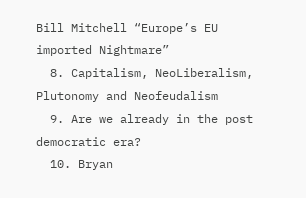Bill Mitchell “Europe’s EU imported Nightmare”
  8. Capitalism, NeoLiberalism, Plutonomy and Neofeudalism
  9. Are we already in the post democratic era?
  10. Bryan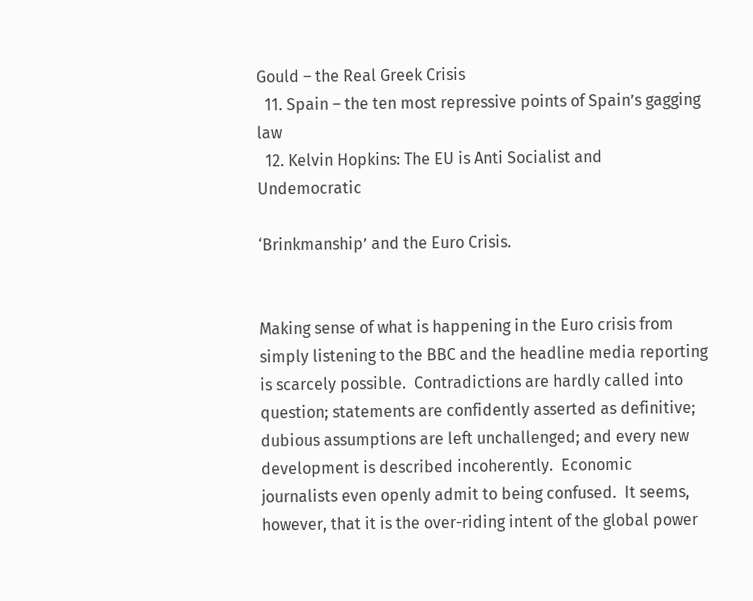Gould – the Real Greek Crisis
  11. Spain – the ten most repressive points of Spain’s gagging law
  12. Kelvin Hopkins: The EU is Anti Socialist and Undemocratic

‘Brinkmanship’ and the Euro Crisis.


Making sense of what is happening in the Euro crisis from simply listening to the BBC and the headline media reporting is scarcely possible.  Contradictions are hardly called into question; statements are confidently asserted as definitive; dubious assumptions are left unchallenged; and every new development is described incoherently.  Economic journalists even openly admit to being confused.  It seems, however, that it is the over-riding intent of the global power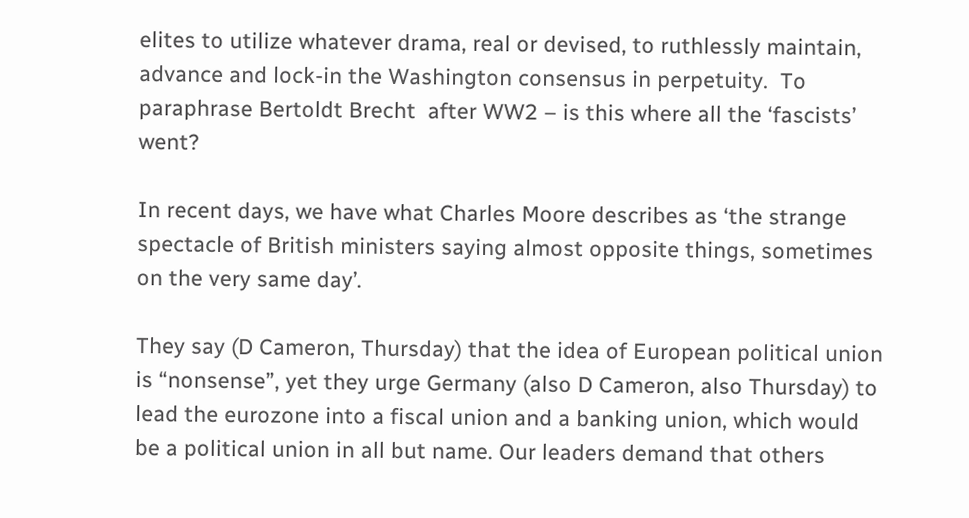elites to utilize whatever drama, real or devised, to ruthlessly maintain, advance and lock-in the Washington consensus in perpetuity.  To paraphrase Bertoldt Brecht  after WW2 – is this where all the ‘fascists’ went?

In recent days, we have what Charles Moore describes as ‘the strange spectacle of British ministers saying almost opposite things, sometimes on the very same day’.

They say (D Cameron, Thursday) that the idea of European political union is “nonsense”, yet they urge Germany (also D Cameron, also Thursday) to lead the eurozone into a fiscal union and a banking union, which would be a political union in all but name. Our leaders demand that others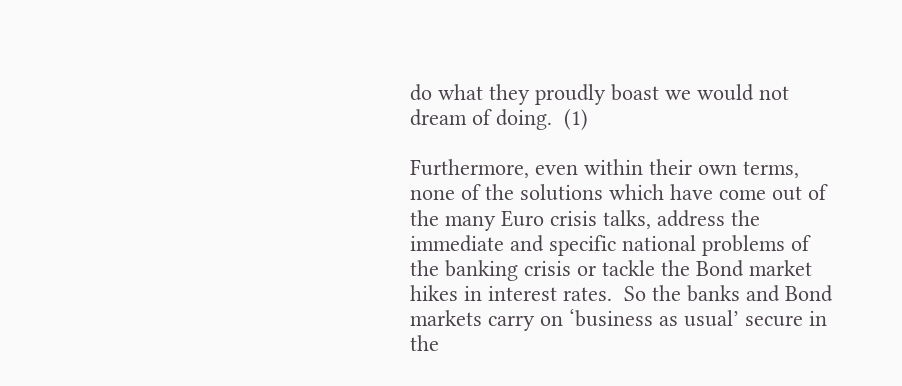do what they proudly boast we would not dream of doing.  (1)

Furthermore, even within their own terms, none of the solutions which have come out of the many Euro crisis talks, address the immediate and specific national problems of the banking crisis or tackle the Bond market hikes in interest rates.  So the banks and Bond markets carry on ‘business as usual’ secure in the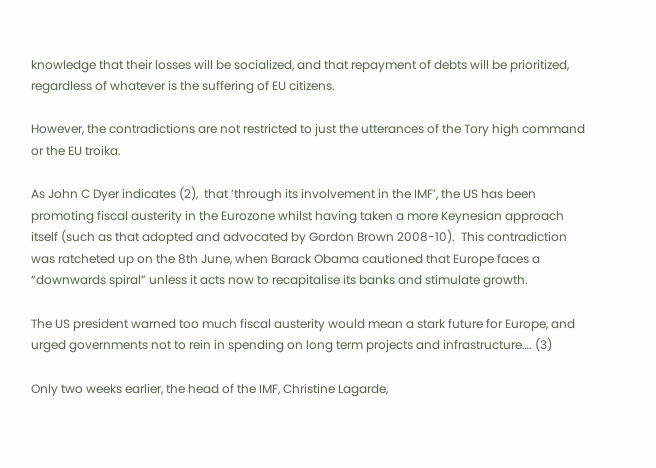knowledge that their losses will be socialized, and that repayment of debts will be prioritized, regardless of whatever is the suffering of EU citizens.

However, the contradictions are not restricted to just the utterances of the Tory high command or the EU troika.

As John C Dyer indicates (2),  that ‘through its involvement in the IMF’, the US has been promoting fiscal austerity in the Eurozone whilst having taken a more Keynesian approach itself (such as that adopted and advocated by Gordon Brown 2008-10).  This contradiction was ratcheted up on the 8th June, when Barack Obama cautioned that Europe faces a “downwards spiral” unless it acts now to recapitalise its banks and stimulate growth.

The US president warned too much fiscal austerity would mean a stark future for Europe, and urged governments not to rein in spending on long term projects and infrastructure…. (3)

Only two weeks earlier, the head of the IMF, Christine Lagarde,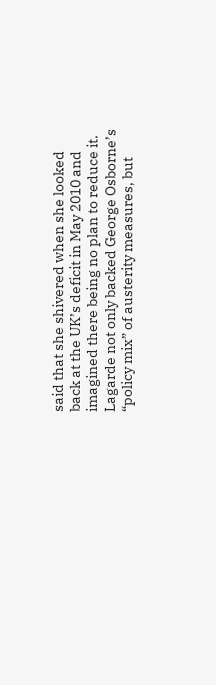said that she shivered when she looked back at the UK’s deficit in May 2010 and imagined there being no plan to reduce it.  Lagarde not only backed George Osborne’s “policy mix” of austerity measures, but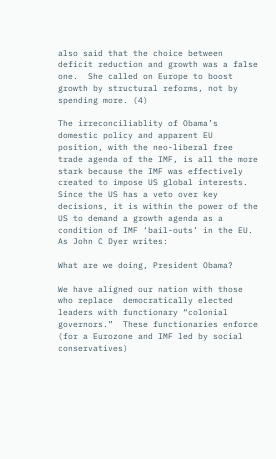also said that the choice between deficit reduction and growth was a false one.  She called on Europe to boost growth by structural reforms, not by spending more. (4)

The irreconciliablity of Obama’s domestic policy and apparent EU position, with the neo-liberal free trade agenda of the IMF, is all the more stark because the IMF was effectively created to impose US global interests. Since the US has a veto over key decisions, it is within the power of the US to demand a growth agenda as a condition of IMF ‘bail-outs’ in the EU.   As John C Dyer writes:

What are we doing, President Obama?

We have aligned our nation with those who replace  democratically elected leaders with functionary “colonial governors.”  These functionaries enforce (for a Eurozone and IMF led by social conservatives)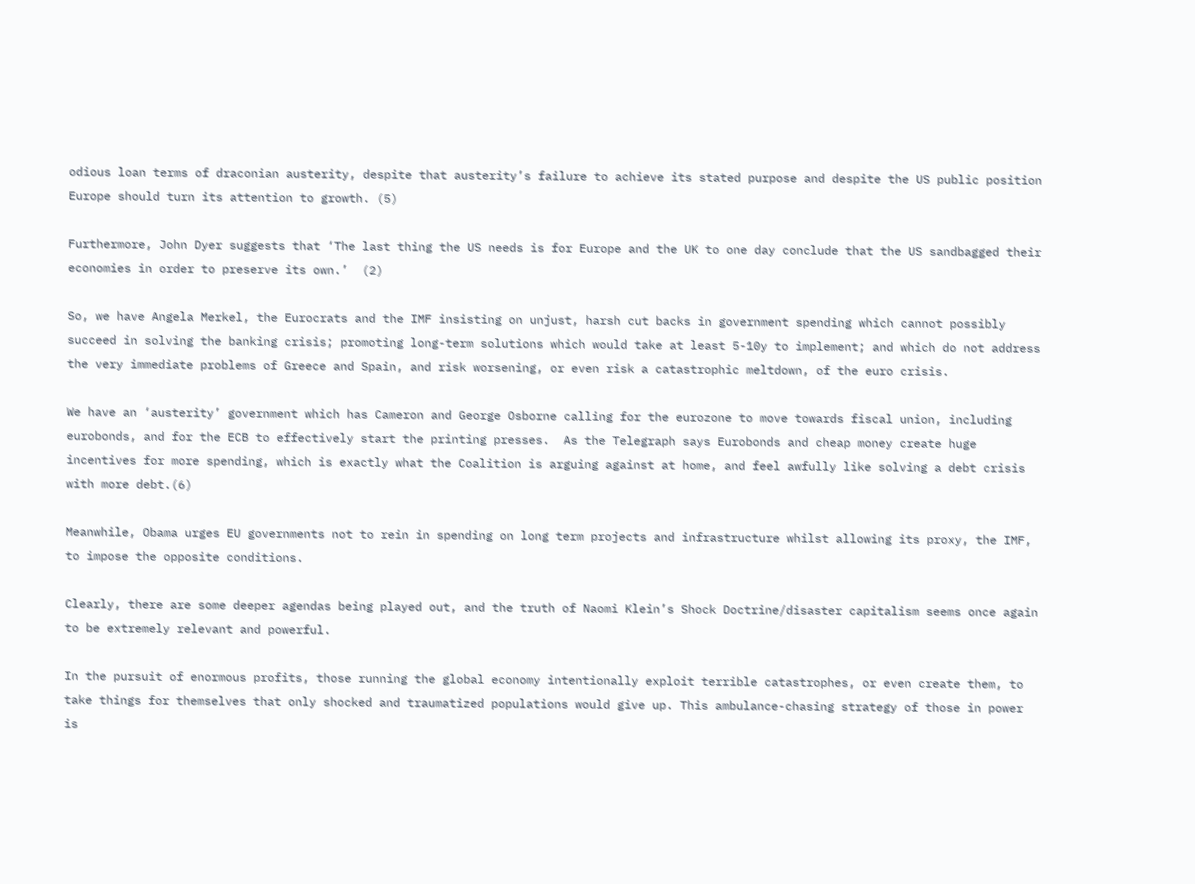odious loan terms of draconian austerity, despite that austerity’s failure to achieve its stated purpose and despite the US public position Europe should turn its attention to growth. (5)

Furthermore, John Dyer suggests that ‘The last thing the US needs is for Europe and the UK to one day conclude that the US sandbagged their economies in order to preserve its own.’  (2)

So, we have Angela Merkel, the Eurocrats and the IMF insisting on unjust, harsh cut backs in government spending which cannot possibly succeed in solving the banking crisis; promoting long-term solutions which would take at least 5-10y to implement; and which do not address the very immediate problems of Greece and Spain, and risk worsening, or even risk a catastrophic meltdown, of the euro crisis.

We have an ‘austerity’ government which has Cameron and George Osborne calling for the eurozone to move towards fiscal union, including eurobonds, and for the ECB to effectively start the printing presses.  As the Telegraph says Eurobonds and cheap money create huge incentives for more spending, which is exactly what the Coalition is arguing against at home, and feel awfully like solving a debt crisis with more debt.(6)

Meanwhile, Obama urges EU governments not to rein in spending on long term projects and infrastructure whilst allowing its proxy, the IMF, to impose the opposite conditions.

Clearly, there are some deeper agendas being played out, and the truth of Naomi Klein’s Shock Doctrine/disaster capitalism seems once again to be extremely relevant and powerful.

In the pursuit of enormous profits, those running the global economy intentionally exploit terrible catastrophes, or even create them, to take things for themselves that only shocked and traumatized populations would give up. This ambulance-chasing strategy of those in power is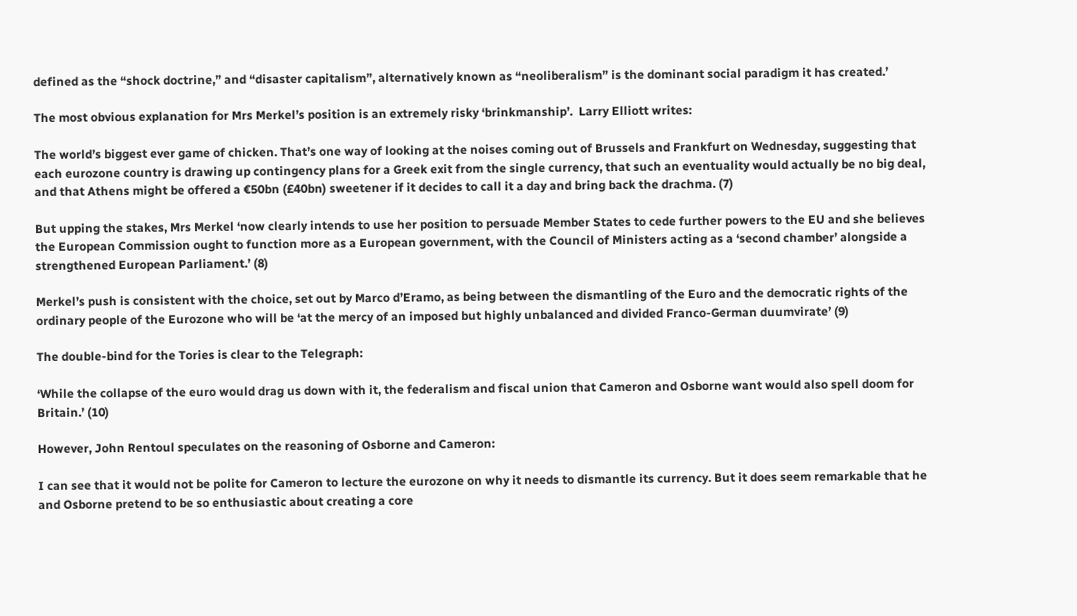defined as the “shock doctrine,” and “disaster capitalism”, alternatively known as “neoliberalism” is the dominant social paradigm it has created.’

The most obvious explanation for Mrs Merkel’s position is an extremely risky ‘brinkmanship’.  Larry Elliott writes:

The world’s biggest ever game of chicken. That’s one way of looking at the noises coming out of Brussels and Frankfurt on Wednesday, suggesting that each eurozone country is drawing up contingency plans for a Greek exit from the single currency, that such an eventuality would actually be no big deal, and that Athens might be offered a €50bn (£40bn) sweetener if it decides to call it a day and bring back the drachma. (7)

But upping the stakes, Mrs Merkel ‘now clearly intends to use her position to persuade Member States to cede further powers to the EU and she believes the European Commission ought to function more as a European government, with the Council of Ministers acting as a ‘second chamber’ alongside a strengthened European Parliament.’ (8)

Merkel’s push is consistent with the choice, set out by Marco d’Eramo, as being between the dismantling of the Euro and the democratic rights of the ordinary people of the Eurozone who will be ‘at the mercy of an imposed but highly unbalanced and divided Franco-German duumvirate’ (9)

The double-bind for the Tories is clear to the Telegraph:

‘While the collapse of the euro would drag us down with it, the federalism and fiscal union that Cameron and Osborne want would also spell doom for Britain.’ (10)

However, John Rentoul speculates on the reasoning of Osborne and Cameron:

I can see that it would not be polite for Cameron to lecture the eurozone on why it needs to dismantle its currency. But it does seem remarkable that he and Osborne pretend to be so enthusiastic about creating a core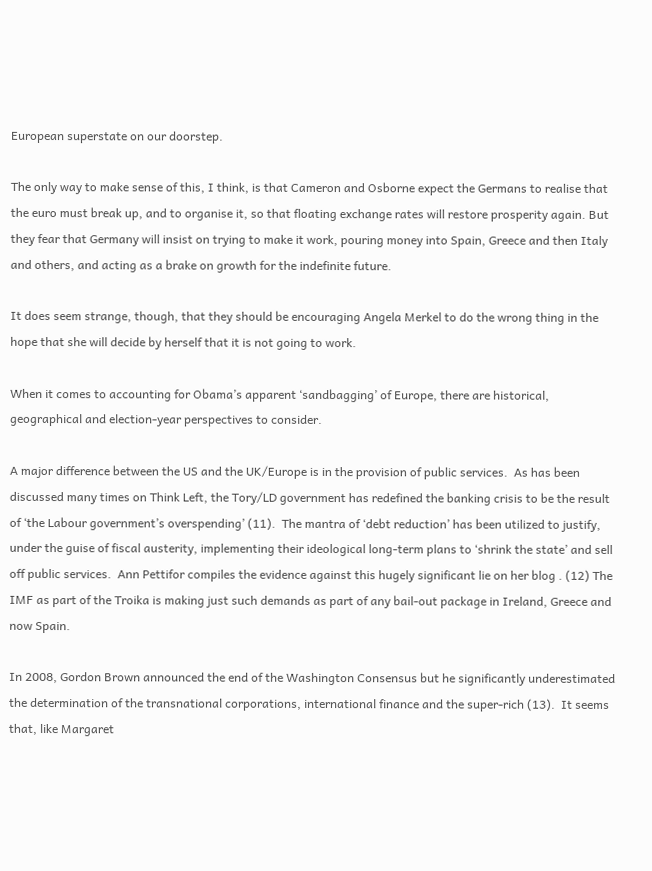European superstate on our doorstep.

The only way to make sense of this, I think, is that Cameron and Osborne expect the Germans to realise that the euro must break up, and to organise it, so that floating exchange rates will restore prosperity again. But they fear that Germany will insist on trying to make it work, pouring money into Spain, Greece and then Italy and others, and acting as a brake on growth for the indefinite future.

It does seem strange, though, that they should be encouraging Angela Merkel to do the wrong thing in the hope that she will decide by herself that it is not going to work.

When it comes to accounting for Obama’s apparent ‘sandbagging’ of Europe, there are historical, geographical and election-year perspectives to consider.

A major difference between the US and the UK/Europe is in the provision of public services.  As has been discussed many times on Think Left, the Tory/LD government has redefined the banking crisis to be the result of ‘the Labour government’s overspending’ (11).  The mantra of ‘debt reduction’ has been utilized to justify, under the guise of fiscal austerity, implementing their ideological long-term plans to ‘shrink the state’ and sell off public services.  Ann Pettifor compiles the evidence against this hugely significant lie on her blog . (12) The IMF as part of the Troika is making just such demands as part of any bail-out package in Ireland, Greece and now Spain.

In 2008, Gordon Brown announced the end of the Washington Consensus but he significantly underestimated the determination of the transnational corporations, international finance and the super-rich (13).  It seems that, like Margaret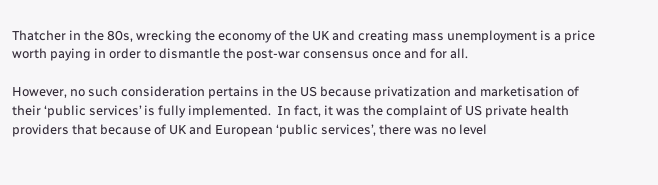Thatcher in the 80s, wrecking the economy of the UK and creating mass unemployment is a price worth paying in order to dismantle the post-war consensus once and for all.

However, no such consideration pertains in the US because privatization and marketisation of their ‘public services’ is fully implemented.  In fact, it was the complaint of US private health providers that because of UK and European ‘public services’, there was no level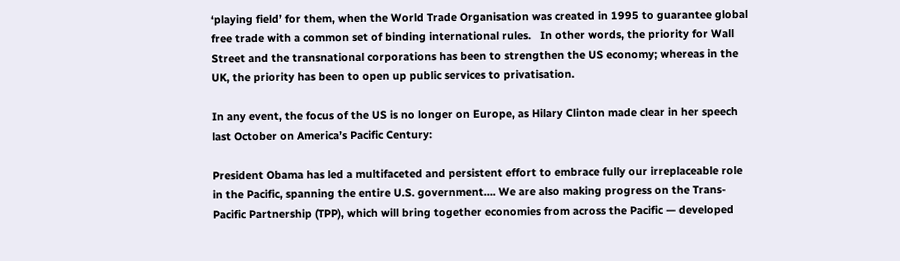‘playing field’ for them, when the World Trade Organisation was created in 1995 to guarantee global free trade with a common set of binding international rules.   In other words, the priority for Wall Street and the transnational corporations has been to strengthen the US economy; whereas in the UK, the priority has been to open up public services to privatisation.

In any event, the focus of the US is no longer on Europe, as Hilary Clinton made clear in her speech last October on America’s Pacific Century:

President Obama has led a multifaceted and persistent effort to embrace fully our irreplaceable role in the Pacific, spanning the entire U.S. government…. We are also making progress on the Trans-Pacific Partnership (TPP), which will bring together economies from across the Pacific — developed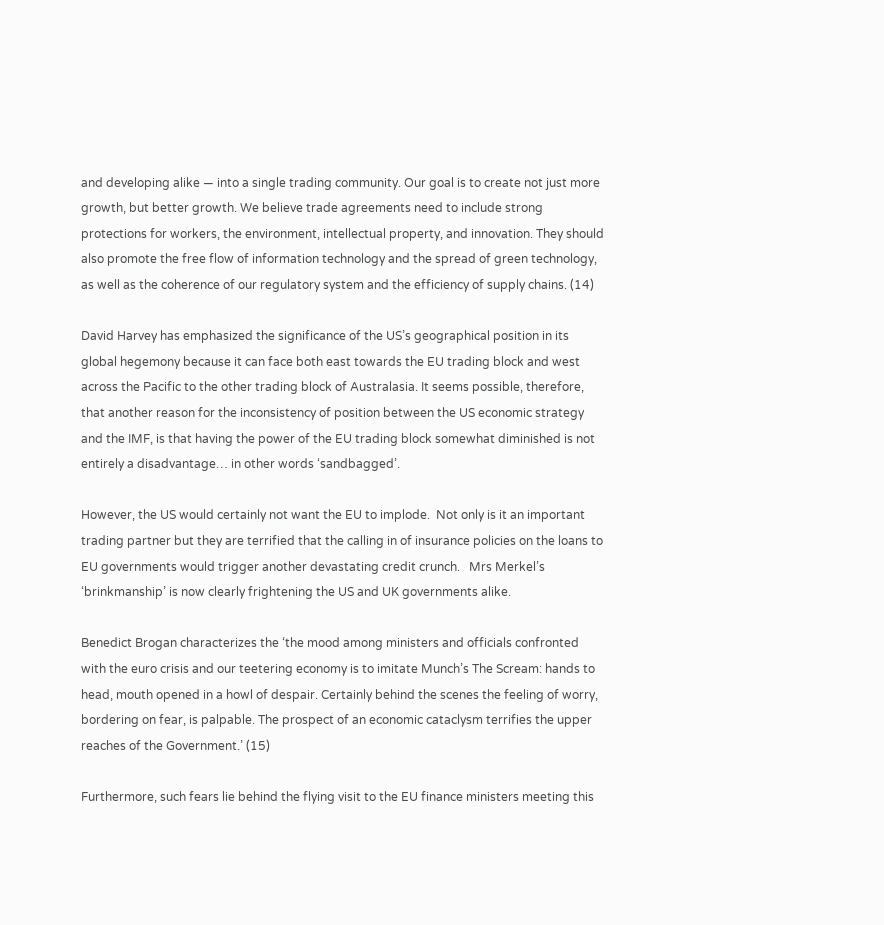and developing alike — into a single trading community. Our goal is to create not just more growth, but better growth. We believe trade agreements need to include strong protections for workers, the environment, intellectual property, and innovation. They should also promote the free flow of information technology and the spread of green technology, as well as the coherence of our regulatory system and the efficiency of supply chains. (14)

David Harvey has emphasized the significance of the US’s geographical position in its global hegemony because it can face both east towards the EU trading block and west across the Pacific to the other trading block of Australasia. It seems possible, therefore, that another reason for the inconsistency of position between the US economic strategy and the IMF, is that having the power of the EU trading block somewhat diminished is not entirely a disadvantage… in other words ‘sandbagged’.

However, the US would certainly not want the EU to implode.  Not only is it an important trading partner but they are terrified that the calling in of insurance policies on the loans to EU governments would trigger another devastating credit crunch.   Mrs Merkel’s ‘brinkmanship’ is now clearly frightening the US and UK governments alike.

Benedict Brogan characterizes the ‘the mood among ministers and officials confronted with the euro crisis and our teetering economy is to imitate Munch’s The Scream: hands to head, mouth opened in a howl of despair. Certainly behind the scenes the feeling of worry, bordering on fear, is palpable. The prospect of an economic cataclysm terrifies the upper reaches of the Government.’ (15)

Furthermore, such fears lie behind the flying visit to the EU finance ministers meeting this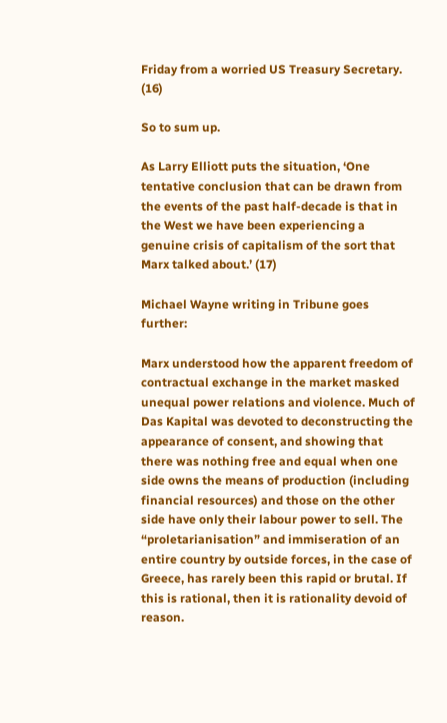Friday from a worried US Treasury Secretary. (16)

So to sum up.

As Larry Elliott puts the situation, ‘One tentative conclusion that can be drawn from the events of the past half-decade is that in the West we have been experiencing a genuine crisis of capitalism of the sort that Marx talked about.’ (17)

Michael Wayne writing in Tribune goes further:

Marx understood how the apparent freedom of contractual exchange in the market masked unequal power relations and violence. Much of Das Kapital was devoted to deconstructing the appearance of consent, and showing that there was nothing free and equal when one side owns the means of production (including financial resources) and those on the other side have only their labour power to sell. The “proletarianisation” and immiseration of an entire country by outside forces, in the case of Greece, has rarely been this rapid or brutal. If this is rational, then it is rationality devoid of reason.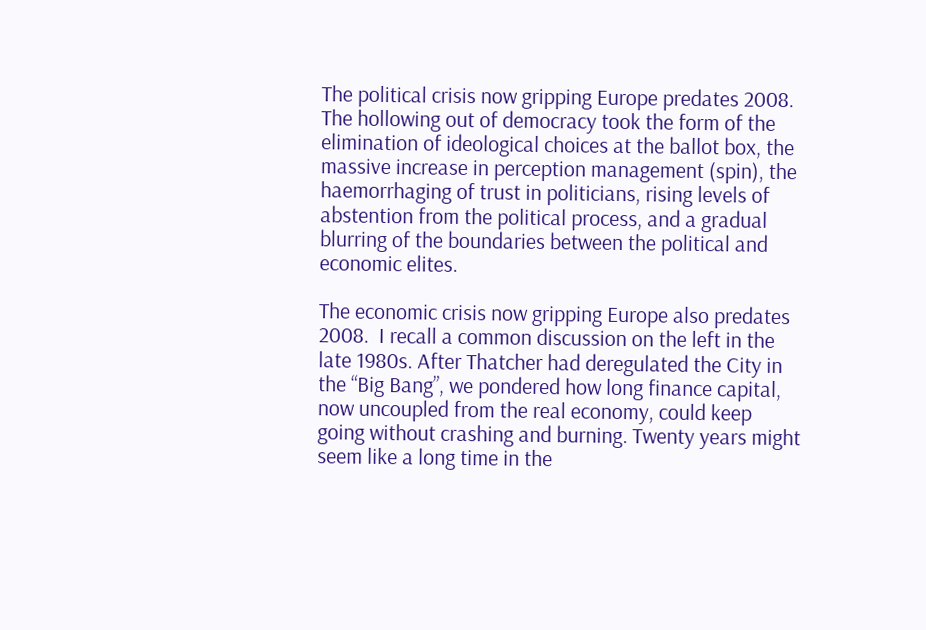The political crisis now gripping Europe predates 2008. The hollowing out of democracy took the form of the elimination of ideological choices at the ballot box, the massive increase in perception management (spin), the haemorrhaging of trust in politicians, rising levels of abstention from the political process, and a gradual blurring of the boundaries between the political and economic elites.

The economic crisis now gripping Europe also predates 2008.  I recall a common discussion on the left in the late 1980s. After Thatcher had deregulated the City in the “Big Bang”, we pondered how long finance capital, now uncoupled from the real economy, could keep going without crashing and burning. Twenty years might seem like a long time in the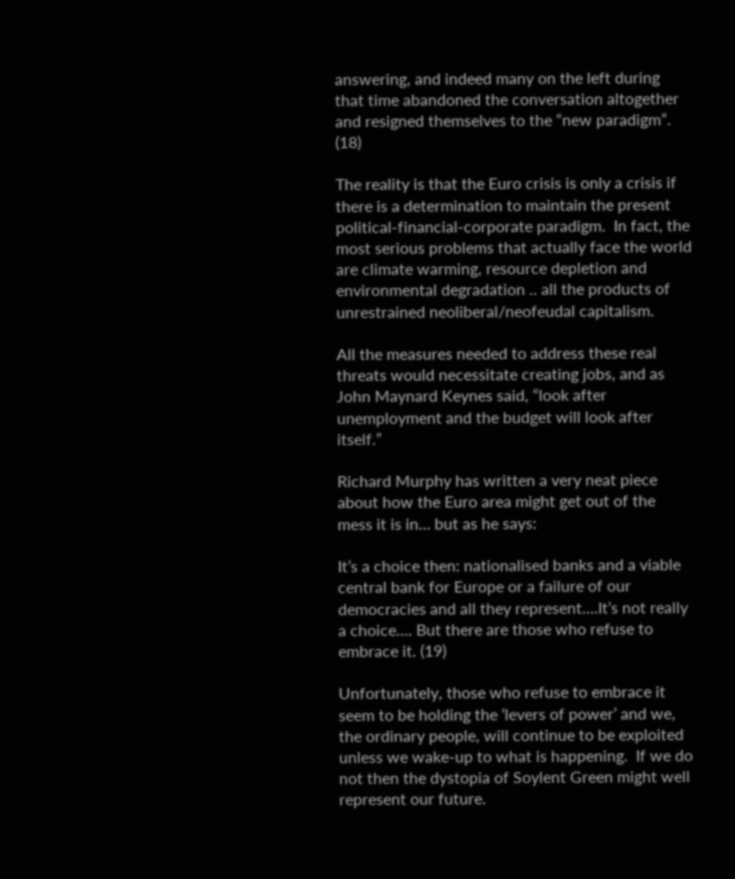answering, and indeed many on the left during that time abandoned the conversation altogether and resigned themselves to the “new paradigm”. (18)

The reality is that the Euro crisis is only a crisis if there is a determination to maintain the present political-financial-corporate paradigm.  In fact, the most serious problems that actually face the world are climate warming, resource depletion and environmental degradation .. all the products of unrestrained neoliberal/neofeudal capitalism.

All the measures needed to address these real threats would necessitate creating jobs, and as John Maynard Keynes said, “look after unemployment and the budget will look after itself.”

Richard Murphy has written a very neat piece about how the Euro area might get out of the mess it is in… but as he says:

It’s a choice then: nationalised banks and a viable central bank for Europe or a failure of our democracies and all they represent….It’s not really a choice…. But there are those who refuse to embrace it. (19)

Unfortunately, those who refuse to embrace it seem to be holding the ‘levers of power’ and we, the ordinary people, will continue to be exploited unless we wake-up to what is happening.  If we do not then the dystopia of Soylent Green might well represent our future.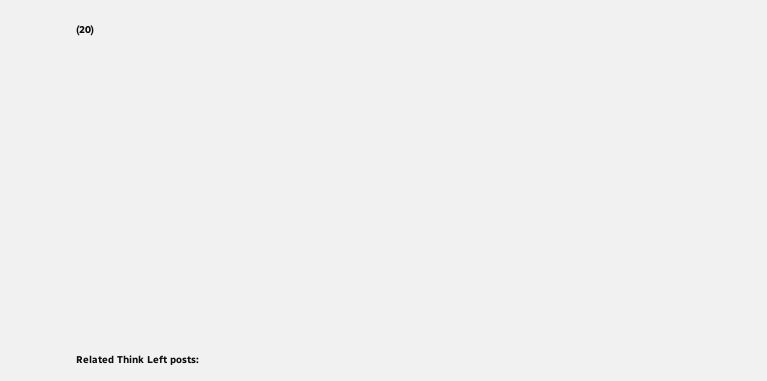(20)





















Related Think Left posts: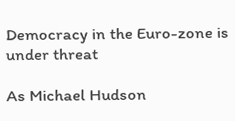Democracy in the Euro-zone is under threat

As Michael Hudson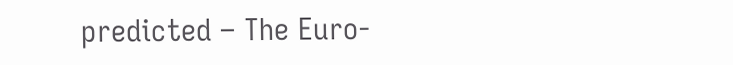predicted – The Euro-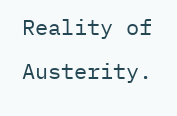Reality of Austerity.